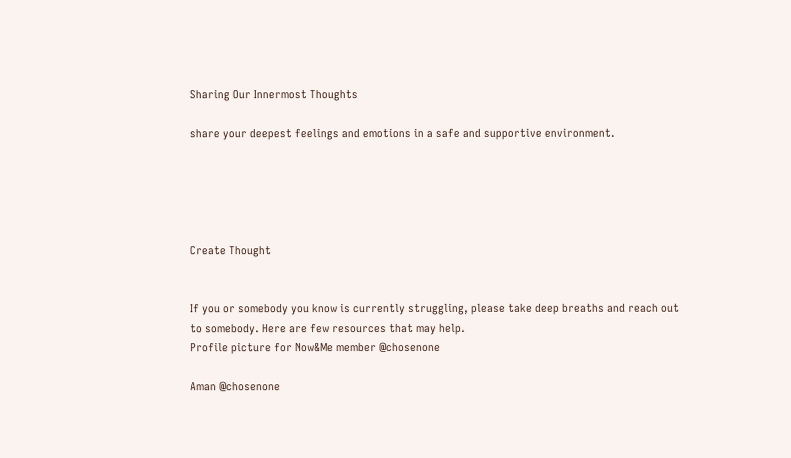Sharing Our Innermost Thoughts

share your deepest feelings and emotions in a safe and supportive environment.





Create Thought


If you or somebody you know is currently struggling, please take deep breaths and reach out to somebody. Here are few resources that may help.
Profile picture for Now&Me member @chosenone

Aman @chosenone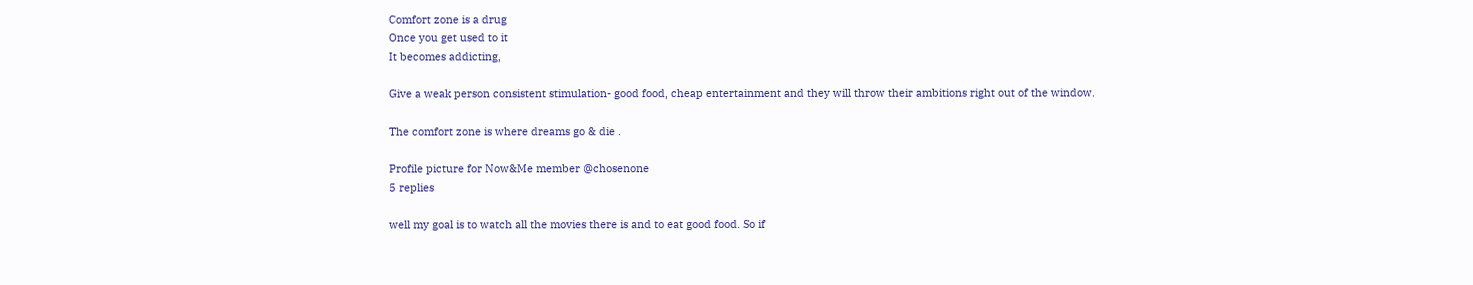Comfort zone is a drug
Once you get used to it
It becomes addicting,

Give a weak person consistent stimulation- good food, cheap entertainment and they will throw their ambitions right out of the window.

The comfort zone is where dreams go & die .

Profile picture for Now&Me member @chosenone
5 replies

well my goal is to watch all the movies there is and to eat good food. So if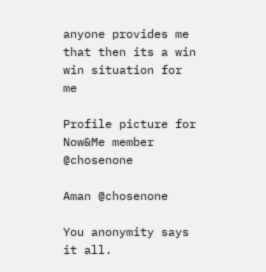anyone provides me that then its a win win situation for me

Profile picture for Now&Me member @chosenone

Aman @chosenone

You anonymity says it all.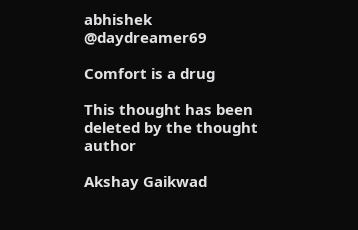abhishek @daydreamer69

Comfort is a drug

This thought has been deleted by the thought author

Akshay Gaikwad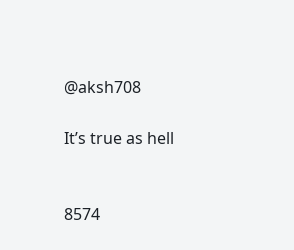@aksh708

It’s true as hell


8574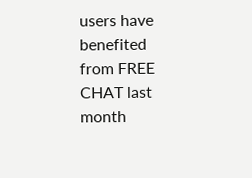users have benefited
from FREE CHAT last month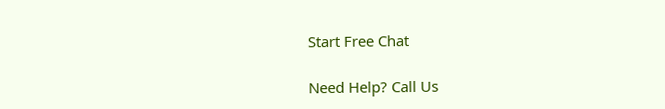Start Free Chat

Need Help? Call Us